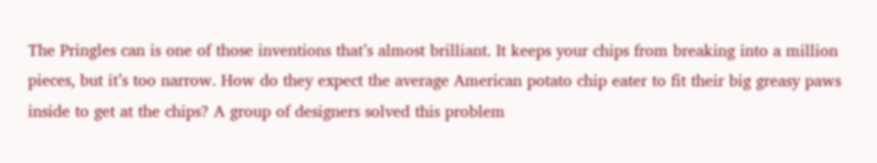The Pringles can is one of those inventions that’s almost brilliant. It keeps your chips from breaking into a million pieces, but it’s too narrow. How do they expect the average American potato chip eater to fit their big greasy paws inside to get at the chips? A group of designers solved this problem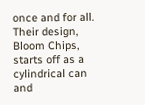once and for all. Their design, Bloom Chips, starts off as a cylindrical can and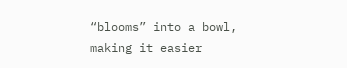“blooms” into a bowl, making it easier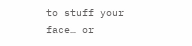to stuff your face… or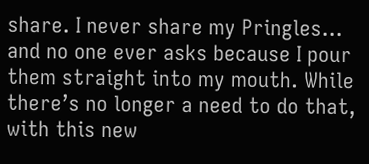share. I never share my Pringles… and no one ever asks because I pour them straight into my mouth. While there’s no longer a need to do that, with this new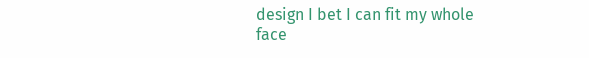design I bet I can fit my whole face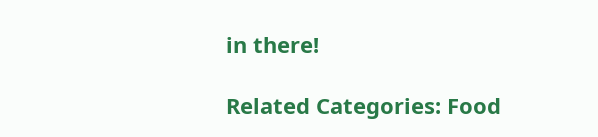in there!

Related Categories: Food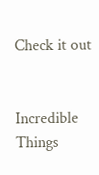Check it out


Incredible Things